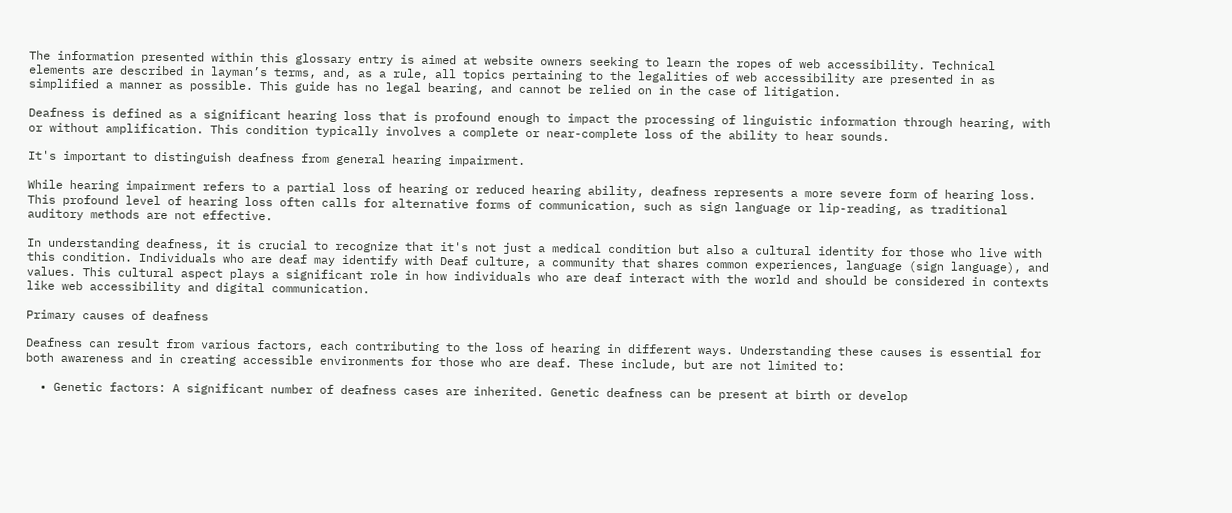The information presented within this glossary entry is aimed at website owners seeking to learn the ropes of web accessibility. Technical elements are described in layman’s terms, and, as a rule, all topics pertaining to the legalities of web accessibility are presented in as simplified a manner as possible. This guide has no legal bearing, and cannot be relied on in the case of litigation.

Deafness is defined as a significant hearing loss that is profound enough to impact the processing of linguistic information through hearing, with or without amplification. This condition typically involves a complete or near-complete loss of the ability to hear sounds.

It's important to distinguish deafness from general hearing impairment.

While hearing impairment refers to a partial loss of hearing or reduced hearing ability, deafness represents a more severe form of hearing loss. This profound level of hearing loss often calls for alternative forms of communication, such as sign language or lip-reading, as traditional auditory methods are not effective.

In understanding deafness, it is crucial to recognize that it's not just a medical condition but also a cultural identity for those who live with this condition. Individuals who are deaf may identify with Deaf culture, a community that shares common experiences, language (sign language), and values. This cultural aspect plays a significant role in how individuals who are deaf interact with the world and should be considered in contexts like web accessibility and digital communication.

Primary causes of deafness

Deafness can result from various factors, each contributing to the loss of hearing in different ways. Understanding these causes is essential for both awareness and in creating accessible environments for those who are deaf. These include, but are not limited to:

  • Genetic factors: A significant number of deafness cases are inherited. Genetic deafness can be present at birth or develop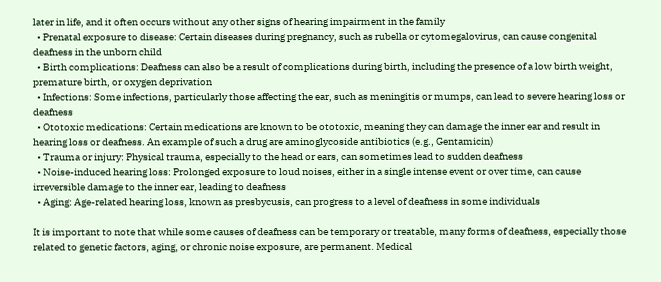later in life, and it often occurs without any other signs of hearing impairment in the family
  • Prenatal exposure to disease: Certain diseases during pregnancy, such as rubella or cytomegalovirus, can cause congenital deafness in the unborn child
  • Birth complications: Deafness can also be a result of complications during birth, including the presence of a low birth weight, premature birth, or oxygen deprivation
  • Infections: Some infections, particularly those affecting the ear, such as meningitis or mumps, can lead to severe hearing loss or deafness
  • Ototoxic medications: Certain medications are known to be ototoxic, meaning they can damage the inner ear and result in hearing loss or deafness. An example of such a drug are aminoglycoside antibiotics (e.g., Gentamicin)
  • Trauma or injury: Physical trauma, especially to the head or ears, can sometimes lead to sudden deafness
  • Noise-induced hearing loss: Prolonged exposure to loud noises, either in a single intense event or over time, can cause irreversible damage to the inner ear, leading to deafness
  • Aging: Age-related hearing loss, known as presbycusis, can progress to a level of deafness in some individuals

It is important to note that while some causes of deafness can be temporary or treatable, many forms of deafness, especially those related to genetic factors, aging, or chronic noise exposure, are permanent. Medical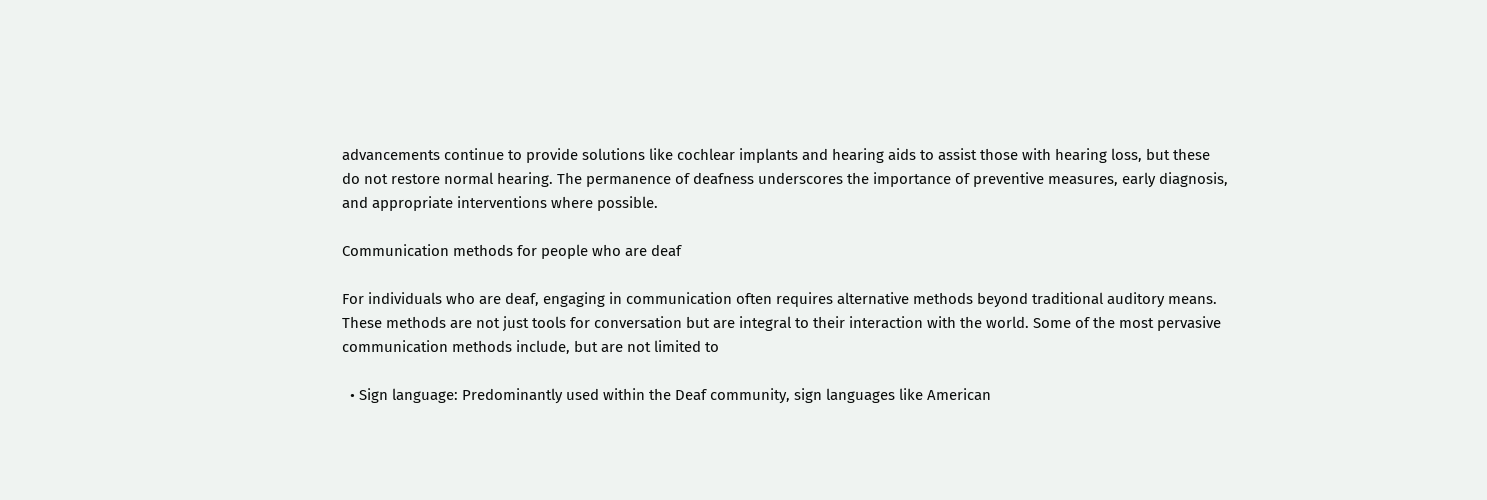advancements continue to provide solutions like cochlear implants and hearing aids to assist those with hearing loss, but these do not restore normal hearing. The permanence of deafness underscores the importance of preventive measures, early diagnosis, and appropriate interventions where possible.

Communication methods for people who are deaf

For individuals who are deaf, engaging in communication often requires alternative methods beyond traditional auditory means. These methods are not just tools for conversation but are integral to their interaction with the world. Some of the most pervasive communication methods include, but are not limited to

  • Sign language: Predominantly used within the Deaf community, sign languages like American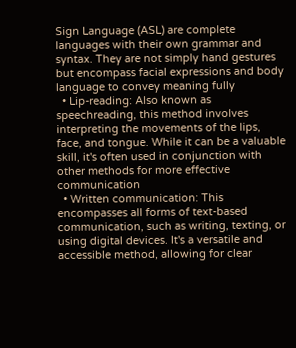Sign Language (ASL) are complete languages with their own grammar and syntax. They are not simply hand gestures but encompass facial expressions and body language to convey meaning fully
  • Lip-reading: Also known as speechreading, this method involves interpreting the movements of the lips, face, and tongue. While it can be a valuable skill, it's often used in conjunction with other methods for more effective communication
  • Written communication: This encompasses all forms of text-based communication, such as writing, texting, or using digital devices. It's a versatile and accessible method, allowing for clear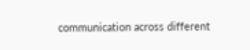communication across different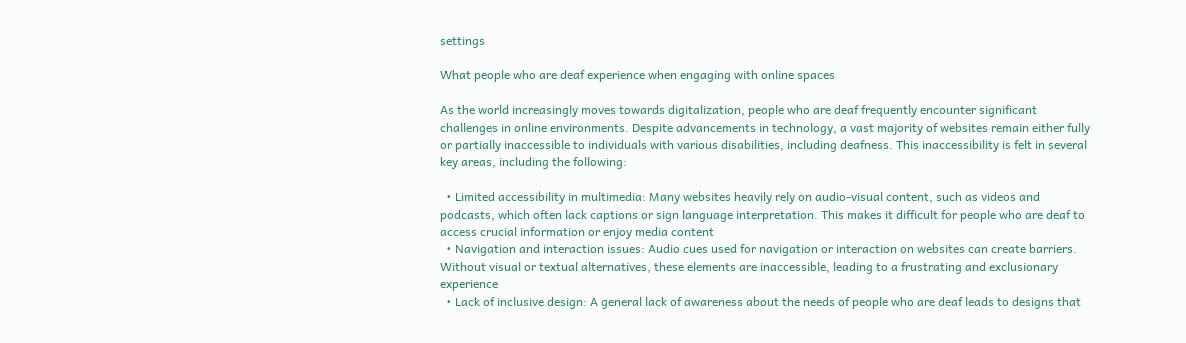settings

What people who are deaf experience when engaging with online spaces

As the world increasingly moves towards digitalization, people who are deaf frequently encounter significant challenges in online environments. Despite advancements in technology, a vast majority of websites remain either fully or partially inaccessible to individuals with various disabilities, including deafness. This inaccessibility is felt in several key areas, including the following:

  • Limited accessibility in multimedia: Many websites heavily rely on audio-visual content, such as videos and podcasts, which often lack captions or sign language interpretation. This makes it difficult for people who are deaf to access crucial information or enjoy media content
  • Navigation and interaction issues: Audio cues used for navigation or interaction on websites can create barriers. Without visual or textual alternatives, these elements are inaccessible, leading to a frustrating and exclusionary experience
  • Lack of inclusive design: A general lack of awareness about the needs of people who are deaf leads to designs that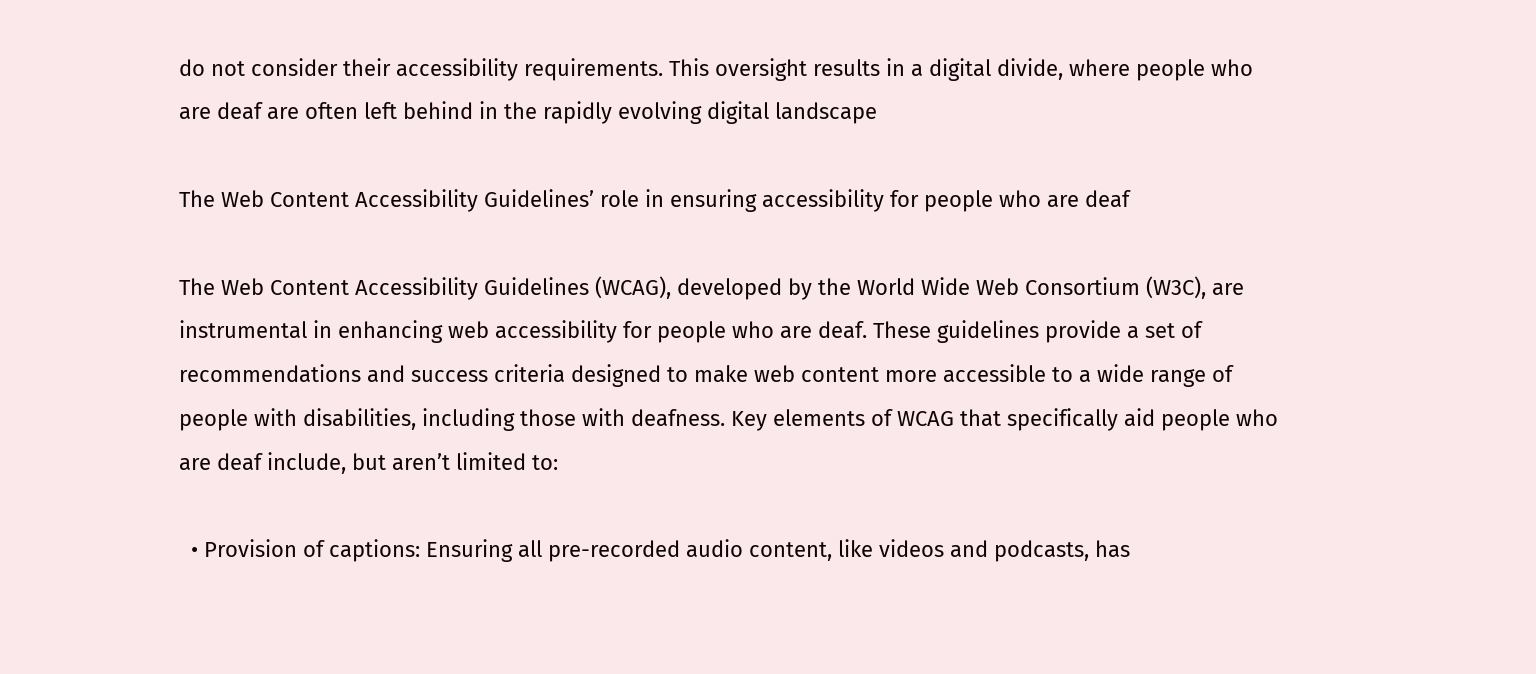do not consider their accessibility requirements. This oversight results in a digital divide, where people who are deaf are often left behind in the rapidly evolving digital landscape

The Web Content Accessibility Guidelines’ role in ensuring accessibility for people who are deaf

The Web Content Accessibility Guidelines (WCAG), developed by the World Wide Web Consortium (W3C), are instrumental in enhancing web accessibility for people who are deaf. These guidelines provide a set of recommendations and success criteria designed to make web content more accessible to a wide range of people with disabilities, including those with deafness. Key elements of WCAG that specifically aid people who are deaf include, but aren’t limited to:

  • Provision of captions: Ensuring all pre-recorded audio content, like videos and podcasts, has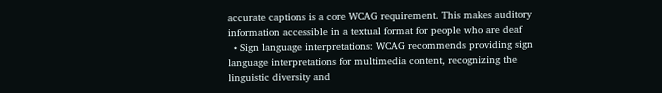accurate captions is a core WCAG requirement. This makes auditory information accessible in a textual format for people who are deaf
  • Sign language interpretations: WCAG recommends providing sign language interpretations for multimedia content, recognizing the linguistic diversity and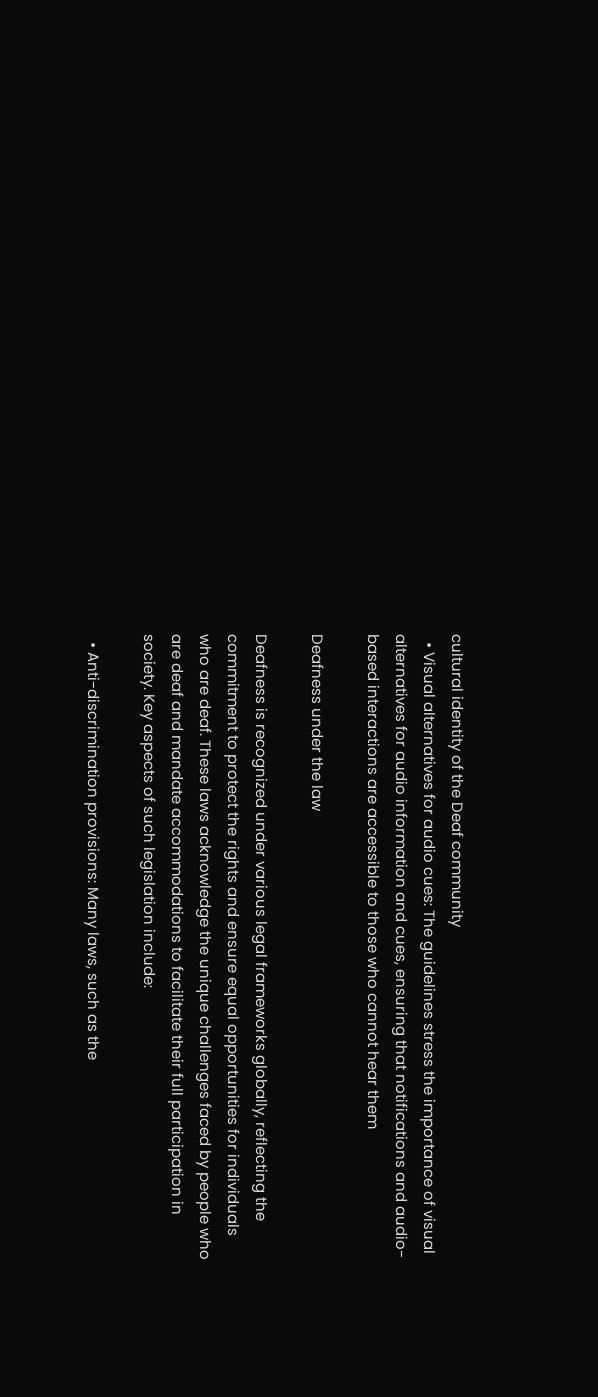cultural identity of the Deaf community
  • Visual alternatives for audio cues: The guidelines stress the importance of visual alternatives for audio information and cues, ensuring that notifications and audio-based interactions are accessible to those who cannot hear them

Deafness under the law

Deafness is recognized under various legal frameworks globally, reflecting the commitment to protect the rights and ensure equal opportunities for individuals who are deaf. These laws acknowledge the unique challenges faced by people who are deaf and mandate accommodations to facilitate their full participation in society. Key aspects of such legislation include:

  • Anti-discrimination provisions: Many laws, such as the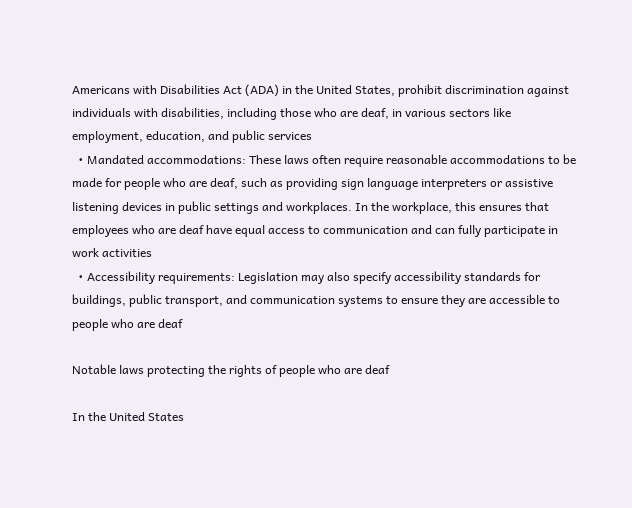Americans with Disabilities Act (ADA) in the United States, prohibit discrimination against individuals with disabilities, including those who are deaf, in various sectors like employment, education, and public services
  • Mandated accommodations: These laws often require reasonable accommodations to be made for people who are deaf, such as providing sign language interpreters or assistive listening devices in public settings and workplaces. In the workplace, this ensures that employees who are deaf have equal access to communication and can fully participate in work activities
  • Accessibility requirements: Legislation may also specify accessibility standards for buildings, public transport, and communication systems to ensure they are accessible to people who are deaf

Notable laws protecting the rights of people who are deaf

In the United States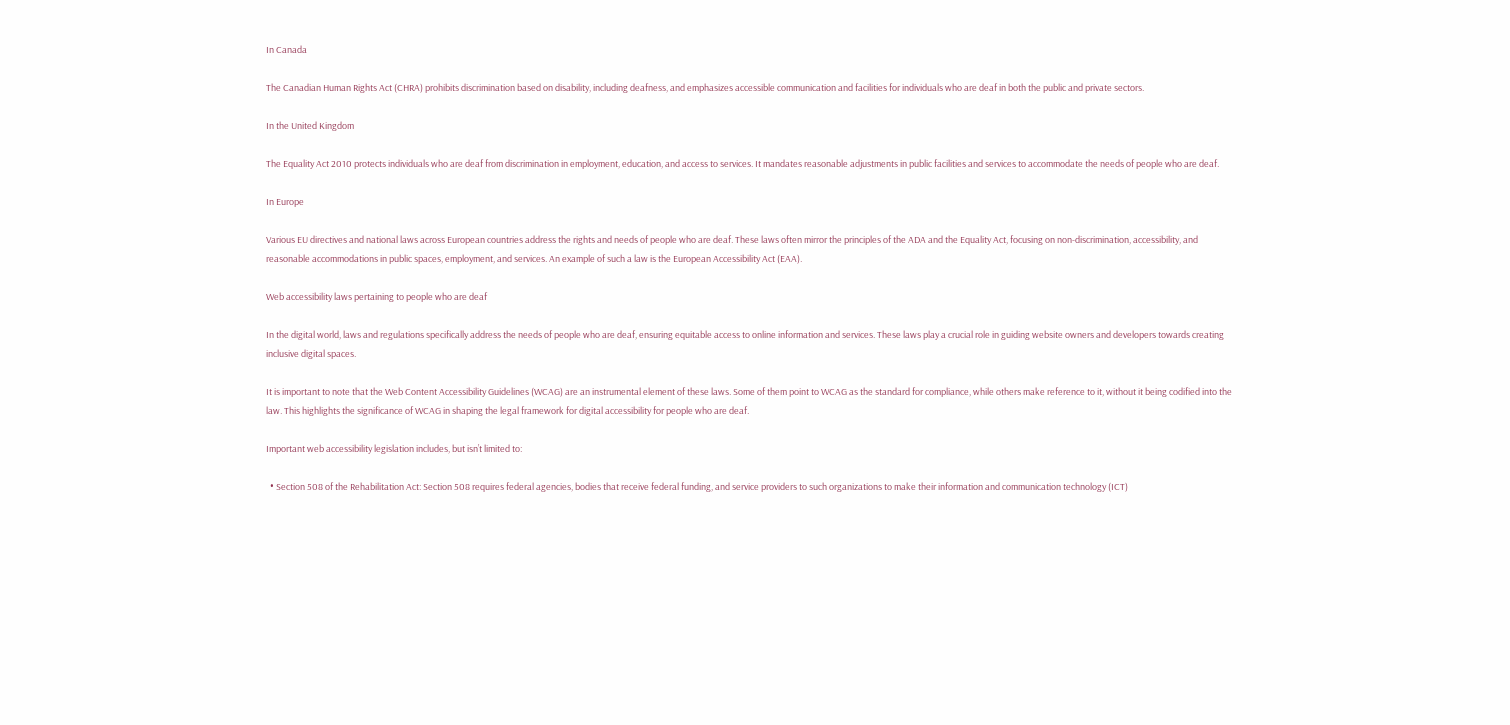In Canada

The Canadian Human Rights Act (CHRA) prohibits discrimination based on disability, including deafness, and emphasizes accessible communication and facilities for individuals who are deaf in both the public and private sectors.

In the United Kingdom

The Equality Act 2010 protects individuals who are deaf from discrimination in employment, education, and access to services. It mandates reasonable adjustments in public facilities and services to accommodate the needs of people who are deaf.

In Europe

Various EU directives and national laws across European countries address the rights and needs of people who are deaf. These laws often mirror the principles of the ADA and the Equality Act, focusing on non-discrimination, accessibility, and reasonable accommodations in public spaces, employment, and services. An example of such a law is the European Accessibility Act (EAA).

Web accessibility laws pertaining to people who are deaf

In the digital world, laws and regulations specifically address the needs of people who are deaf, ensuring equitable access to online information and services. These laws play a crucial role in guiding website owners and developers towards creating inclusive digital spaces.

It is important to note that the Web Content Accessibility Guidelines (WCAG) are an instrumental element of these laws. Some of them point to WCAG as the standard for compliance, while others make reference to it, without it being codified into the law. This highlights the significance of WCAG in shaping the legal framework for digital accessibility for people who are deaf.

Important web accessibility legislation includes, but isn’t limited to:

  • Section 508 of the Rehabilitation Act: Section 508 requires federal agencies, bodies that receive federal funding, and service providers to such organizations to make their information and communication technology (ICT)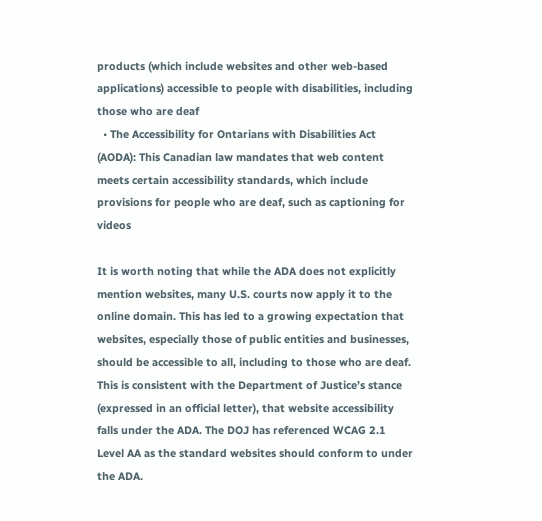products (which include websites and other web-based applications) accessible to people with disabilities, including those who are deaf
  • The Accessibility for Ontarians with Disabilities Act (AODA): This Canadian law mandates that web content meets certain accessibility standards, which include provisions for people who are deaf, such as captioning for videos

It is worth noting that while the ADA does not explicitly mention websites, many U.S. courts now apply it to the online domain. This has led to a growing expectation that websites, especially those of public entities and businesses, should be accessible to all, including to those who are deaf. This is consistent with the Department of Justice’s stance (expressed in an official letter), that website accessibility falls under the ADA. The DOJ has referenced WCAG 2.1 Level AA as the standard websites should conform to under the ADA.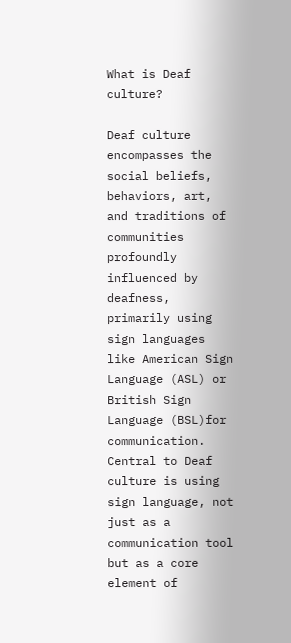What is Deaf culture?

Deaf culture encompasses the social beliefs, behaviors, art, and traditions of communities profoundly influenced by deafness, primarily using sign languages like American Sign Language (ASL) or British Sign Language (BSL)for communication. Central to Deaf culture is using sign language, not just as a communication tool but as a core element of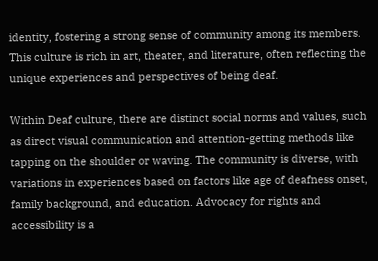identity, fostering a strong sense of community among its members. This culture is rich in art, theater, and literature, often reflecting the unique experiences and perspectives of being deaf.

Within Deaf culture, there are distinct social norms and values, such as direct visual communication and attention-getting methods like tapping on the shoulder or waving. The community is diverse, with variations in experiences based on factors like age of deafness onset, family background, and education. Advocacy for rights and accessibility is a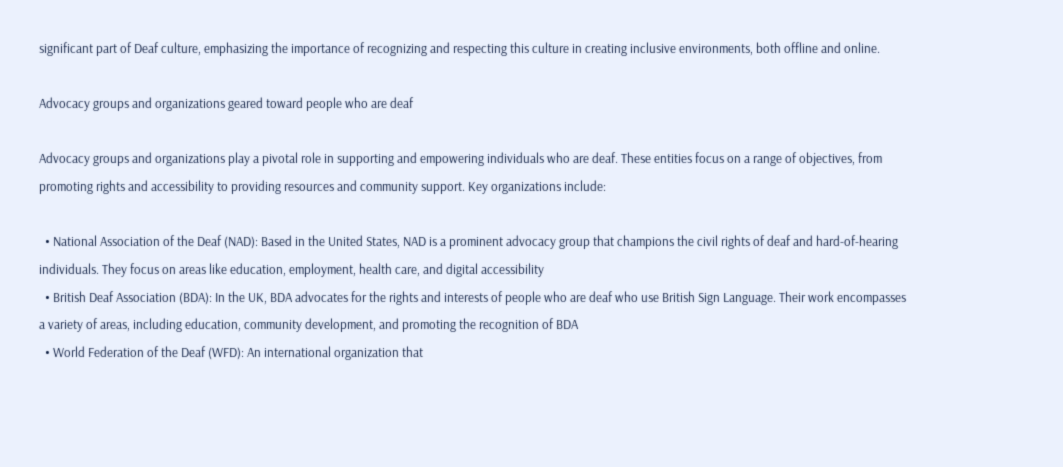significant part of Deaf culture, emphasizing the importance of recognizing and respecting this culture in creating inclusive environments, both offline and online.

Advocacy groups and organizations geared toward people who are deaf

Advocacy groups and organizations play a pivotal role in supporting and empowering individuals who are deaf. These entities focus on a range of objectives, from promoting rights and accessibility to providing resources and community support. Key organizations include:

  • National Association of the Deaf (NAD): Based in the United States, NAD is a prominent advocacy group that champions the civil rights of deaf and hard-of-hearing individuals. They focus on areas like education, employment, health care, and digital accessibility
  • British Deaf Association (BDA): In the UK, BDA advocates for the rights and interests of people who are deaf who use British Sign Language. Their work encompasses a variety of areas, including education, community development, and promoting the recognition of BDA
  • World Federation of the Deaf (WFD): An international organization that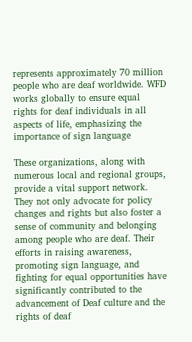represents approximately 70 million people who are deaf worldwide. WFD works globally to ensure equal rights for deaf individuals in all aspects of life, emphasizing the importance of sign language

These organizations, along with numerous local and regional groups, provide a vital support network. They not only advocate for policy changes and rights but also foster a sense of community and belonging among people who are deaf. Their efforts in raising awareness, promoting sign language, and fighting for equal opportunities have significantly contributed to the advancement of Deaf culture and the rights of deaf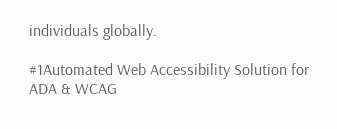individuals globally.

#1Automated Web Accessibility Solution for ADA & WCAG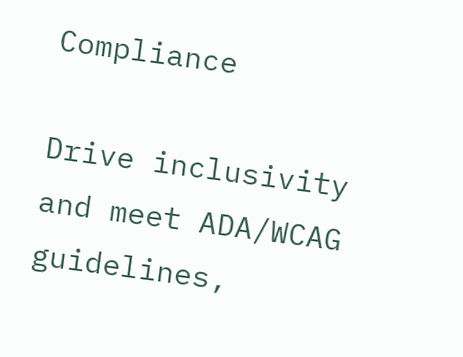Compliance

Drive inclusivity and meet ADA/WCAG guidelines,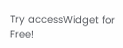Try accessWidget for Free!